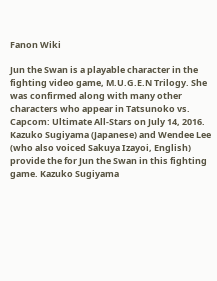Fanon Wiki

Jun the Swan is a playable character in the fighting video game, M.U.G.E.N Trilogy. She was confirmed along with many other characters who appear in Tatsunoko vs. Capcom: Ultimate All-Stars on July 14, 2016. Kazuko Sugiyama (Japanese) and Wendee Lee (who also voiced Sakuya Izayoi, English) provide the for Jun the Swan in this fighting game. Kazuko Sugiyama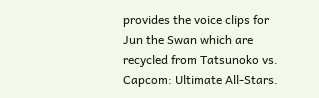provides the voice clips for Jun the Swan which are recycled from Tatsunoko vs. Capcom: Ultimate All-Stars.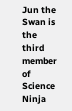Jun the Swan is the third member of Science Ninja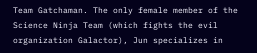Team Gatchaman. The only female member of the Science Ninja Team (which fights the evil organization Galactor), Jun specializes in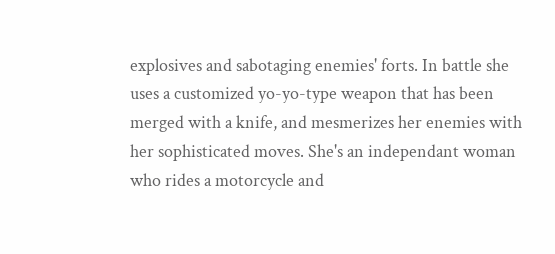explosives and sabotaging enemies' forts. In battle she uses a customized yo-yo-type weapon that has been merged with a knife, and mesmerizes her enemies with her sophisticated moves. She's an independant woman who rides a motorcycle and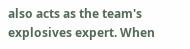also acts as the team's explosives expert. When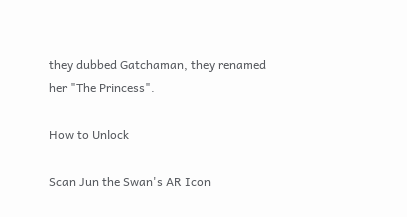they dubbed Gatchaman, they renamed her "The Princess".

How to Unlock

Scan Jun the Swan's AR Icon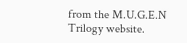from the M.U.G.E.N Trilogy website.